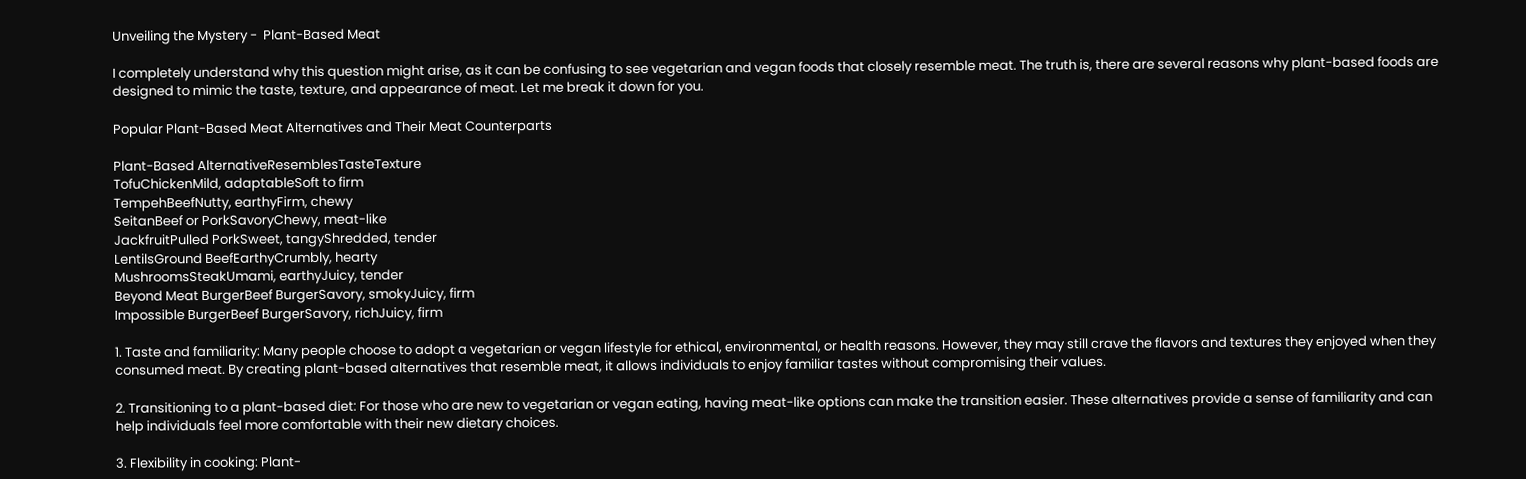Unveiling the Mystery -  Plant-Based Meat

I completely understand why this question might arise, as it can be confusing to see vegetarian and vegan foods that closely resemble meat. The truth is, there are several reasons why plant-based foods are designed to mimic the taste, texture, and appearance of meat. Let me break it down for you.

Popular Plant-Based Meat Alternatives and Their Meat Counterparts

Plant-Based AlternativeResemblesTasteTexture
TofuChickenMild, adaptableSoft to firm
TempehBeefNutty, earthyFirm, chewy
SeitanBeef or PorkSavoryChewy, meat-like
JackfruitPulled PorkSweet, tangyShredded, tender
LentilsGround BeefEarthyCrumbly, hearty
MushroomsSteakUmami, earthyJuicy, tender
Beyond Meat BurgerBeef BurgerSavory, smokyJuicy, firm
Impossible BurgerBeef BurgerSavory, richJuicy, firm

1. Taste and familiarity: Many people choose to adopt a vegetarian or vegan lifestyle for ethical, environmental, or health reasons. However, they may still crave the flavors and textures they enjoyed when they consumed meat. By creating plant-based alternatives that resemble meat, it allows individuals to enjoy familiar tastes without compromising their values.

2. Transitioning to a plant-based diet: For those who are new to vegetarian or vegan eating, having meat-like options can make the transition easier. These alternatives provide a sense of familiarity and can help individuals feel more comfortable with their new dietary choices.

3. Flexibility in cooking: Plant-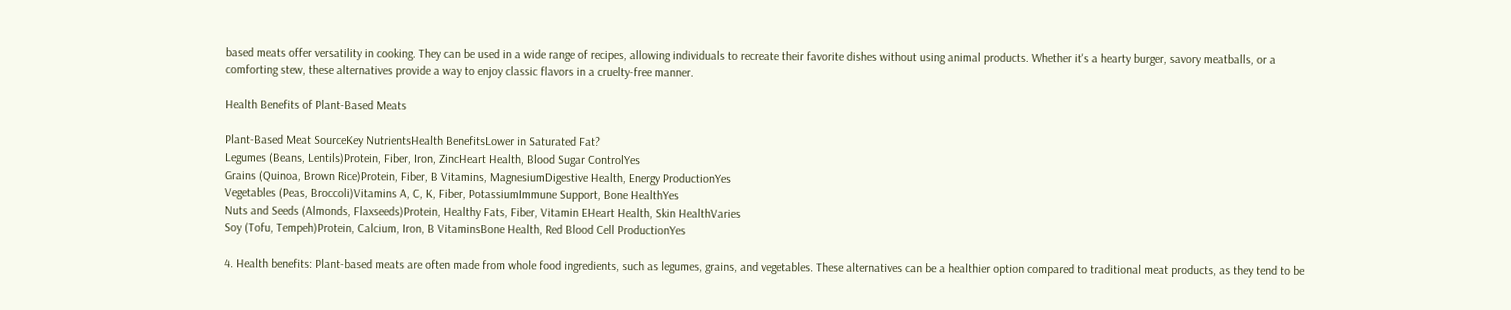based meats offer versatility in cooking. They can be used in a wide range of recipes, allowing individuals to recreate their favorite dishes without using animal products. Whether it's a hearty burger, savory meatballs, or a comforting stew, these alternatives provide a way to enjoy classic flavors in a cruelty-free manner.

Health Benefits of Plant-Based Meats

Plant-Based Meat SourceKey NutrientsHealth BenefitsLower in Saturated Fat?
Legumes (Beans, Lentils)Protein, Fiber, Iron, ZincHeart Health, Blood Sugar ControlYes
Grains (Quinoa, Brown Rice)Protein, Fiber, B Vitamins, MagnesiumDigestive Health, Energy ProductionYes
Vegetables (Peas, Broccoli)Vitamins A, C, K, Fiber, PotassiumImmune Support, Bone HealthYes
Nuts and Seeds (Almonds, Flaxseeds)Protein, Healthy Fats, Fiber, Vitamin EHeart Health, Skin HealthVaries
Soy (Tofu, Tempeh)Protein, Calcium, Iron, B VitaminsBone Health, Red Blood Cell ProductionYes

4. Health benefits: Plant-based meats are often made from whole food ingredients, such as legumes, grains, and vegetables. These alternatives can be a healthier option compared to traditional meat products, as they tend to be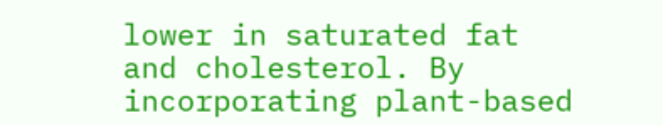lower in saturated fat and cholesterol. By incorporating plant-based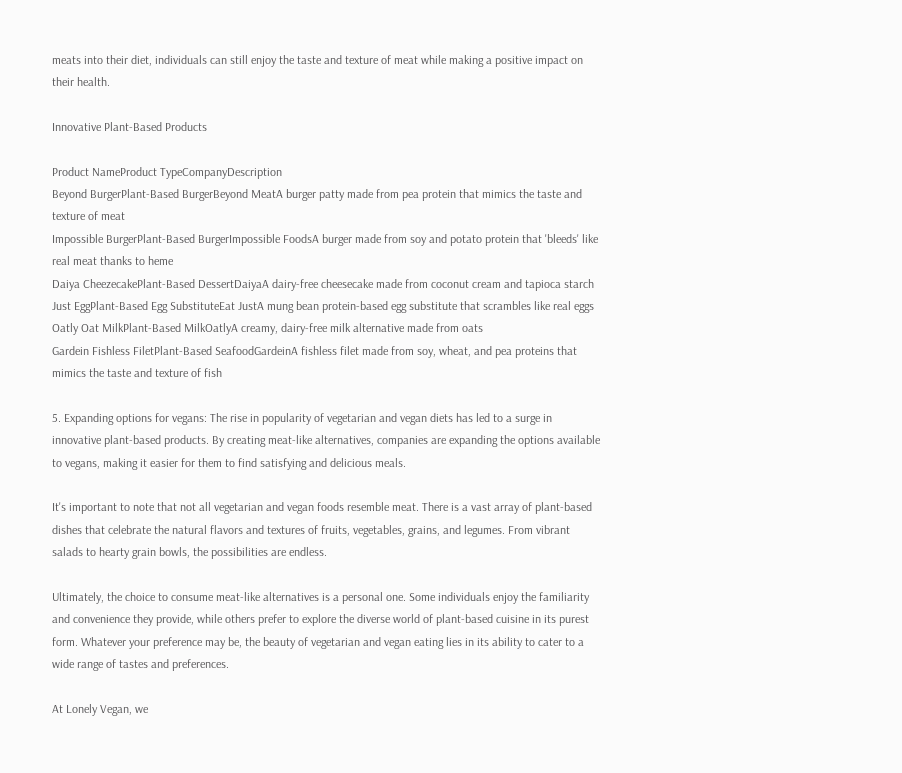meats into their diet, individuals can still enjoy the taste and texture of meat while making a positive impact on their health.

Innovative Plant-Based Products

Product NameProduct TypeCompanyDescription
Beyond BurgerPlant-Based BurgerBeyond MeatA burger patty made from pea protein that mimics the taste and texture of meat
Impossible BurgerPlant-Based BurgerImpossible FoodsA burger made from soy and potato protein that 'bleeds' like real meat thanks to heme
Daiya CheezecakePlant-Based DessertDaiyaA dairy-free cheesecake made from coconut cream and tapioca starch
Just EggPlant-Based Egg SubstituteEat JustA mung bean protein-based egg substitute that scrambles like real eggs
Oatly Oat MilkPlant-Based MilkOatlyA creamy, dairy-free milk alternative made from oats
Gardein Fishless FiletPlant-Based SeafoodGardeinA fishless filet made from soy, wheat, and pea proteins that mimics the taste and texture of fish

5. Expanding options for vegans: The rise in popularity of vegetarian and vegan diets has led to a surge in innovative plant-based products. By creating meat-like alternatives, companies are expanding the options available to vegans, making it easier for them to find satisfying and delicious meals.

It's important to note that not all vegetarian and vegan foods resemble meat. There is a vast array of plant-based dishes that celebrate the natural flavors and textures of fruits, vegetables, grains, and legumes. From vibrant salads to hearty grain bowls, the possibilities are endless.

Ultimately, the choice to consume meat-like alternatives is a personal one. Some individuals enjoy the familiarity and convenience they provide, while others prefer to explore the diverse world of plant-based cuisine in its purest form. Whatever your preference may be, the beauty of vegetarian and vegan eating lies in its ability to cater to a wide range of tastes and preferences.

At Lonely Vegan, we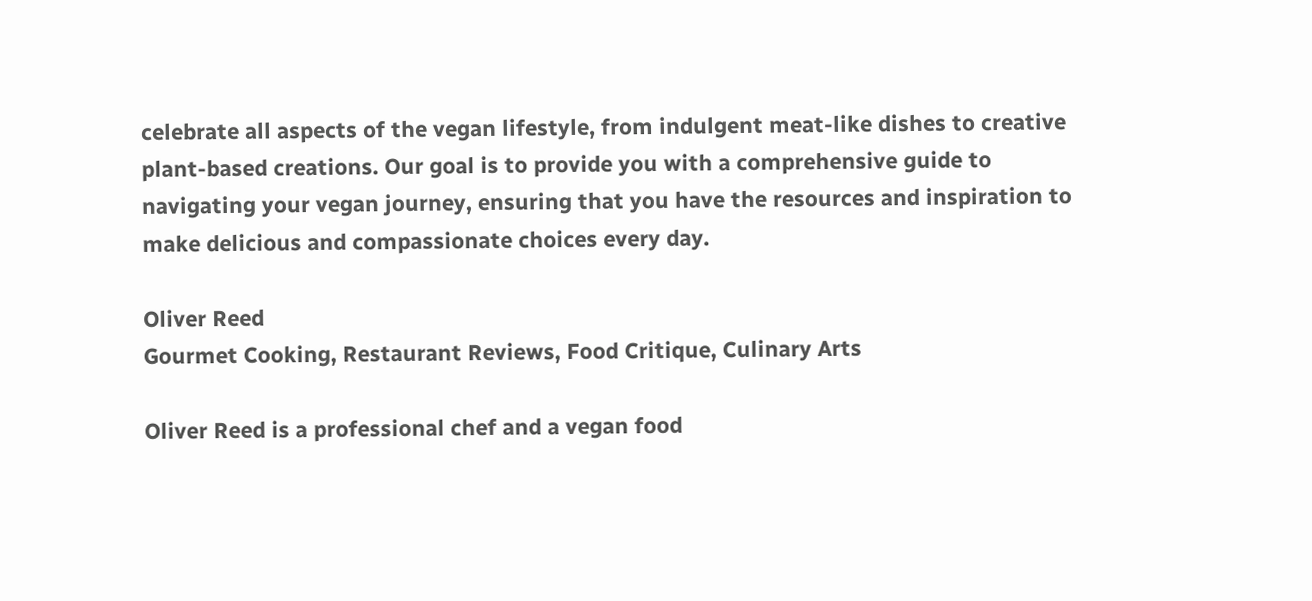celebrate all aspects of the vegan lifestyle, from indulgent meat-like dishes to creative plant-based creations. Our goal is to provide you with a comprehensive guide to navigating your vegan journey, ensuring that you have the resources and inspiration to make delicious and compassionate choices every day.

Oliver Reed
Gourmet Cooking, Restaurant Reviews, Food Critique, Culinary Arts

Oliver Reed is a professional chef and a vegan food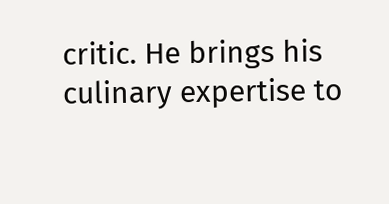critic. He brings his culinary expertise to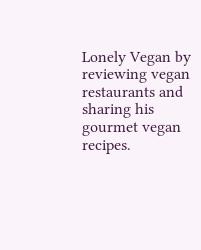Lonely Vegan by reviewing vegan restaurants and sharing his gourmet vegan recipes.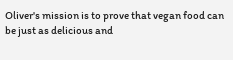Oliver's mission is to prove that vegan food can be just as delicious and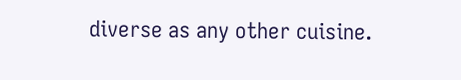diverse as any other cuisine.